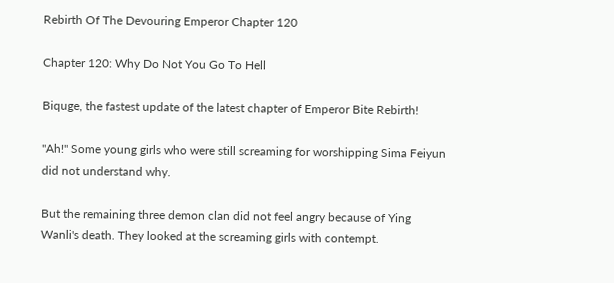Rebirth Of The Devouring Emperor Chapter 120

Chapter 120: Why Do Not You Go To Hell

Biquge, the fastest update of the latest chapter of Emperor Bite Rebirth!

"Ah!" Some young girls who were still screaming for worshipping Sima Feiyun did not understand why.

But the remaining three demon clan did not feel angry because of Ying Wanli's death. They looked at the screaming girls with contempt.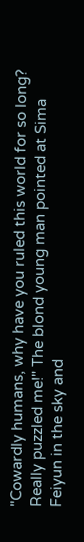"Cowardly humans, why have you ruled this world for so long? Really puzzled me!" The blond young man pointed at Sima Feiyun in the sky and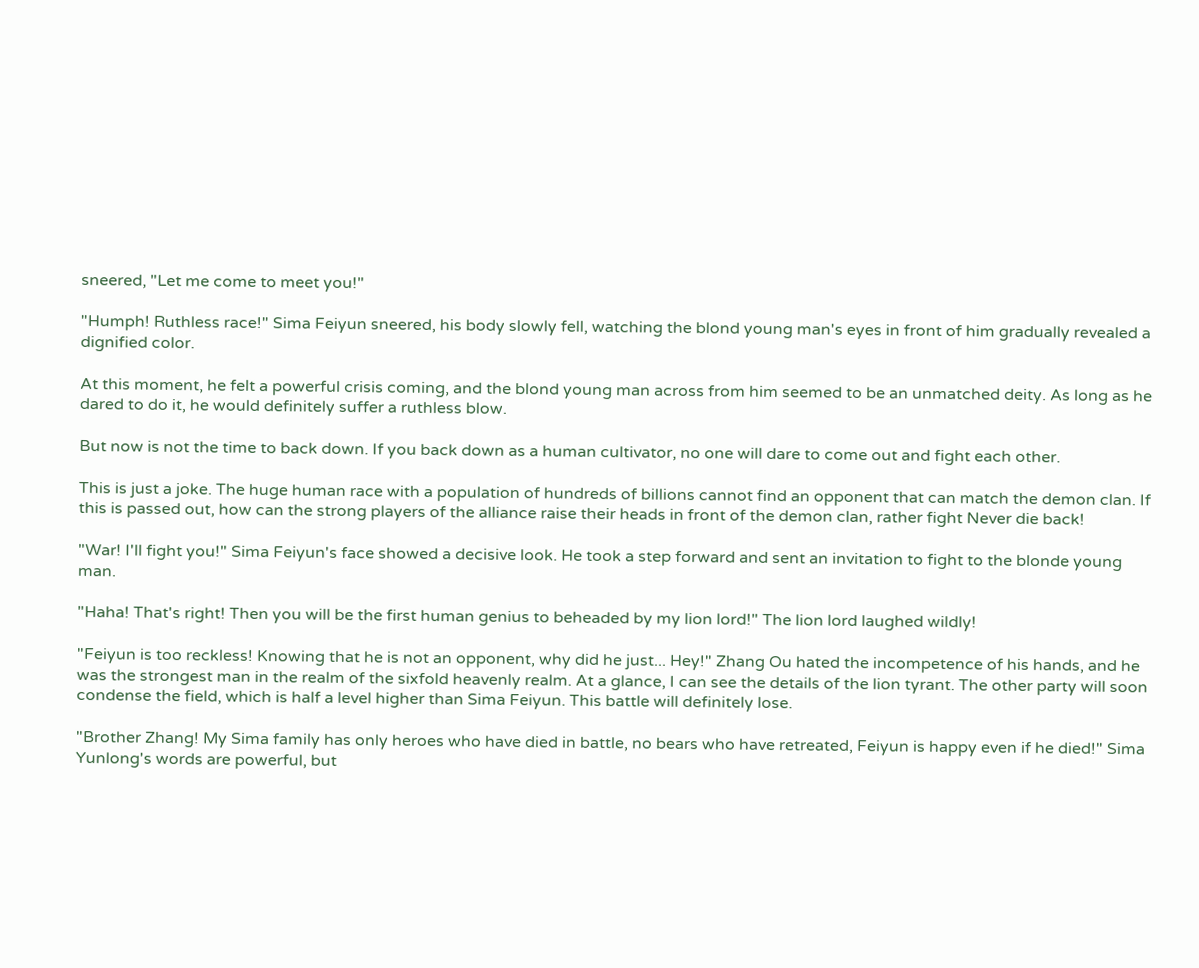sneered, "Let me come to meet you!"

"Humph! Ruthless race!" Sima Feiyun sneered, his body slowly fell, watching the blond young man's eyes in front of him gradually revealed a dignified color.

At this moment, he felt a powerful crisis coming, and the blond young man across from him seemed to be an unmatched deity. As long as he dared to do it, he would definitely suffer a ruthless blow.

But now is not the time to back down. If you back down as a human cultivator, no one will dare to come out and fight each other.

This is just a joke. The huge human race with a population of hundreds of billions cannot find an opponent that can match the demon clan. If this is passed out, how can the strong players of the alliance raise their heads in front of the demon clan, rather fight Never die back!

"War! I'll fight you!" Sima Feiyun's face showed a decisive look. He took a step forward and sent an invitation to fight to the blonde young man.

"Haha! That's right! Then you will be the first human genius to beheaded by my lion lord!" The lion lord laughed wildly!

"Feiyun is too reckless! Knowing that he is not an opponent, why did he just... Hey!" Zhang Ou hated the incompetence of his hands, and he was the strongest man in the realm of the sixfold heavenly realm. At a glance, I can see the details of the lion tyrant. The other party will soon condense the field, which is half a level higher than Sima Feiyun. This battle will definitely lose.

"Brother Zhang! My Sima family has only heroes who have died in battle, no bears who have retreated, Feiyun is happy even if he died!" Sima Yunlong's words are powerful, but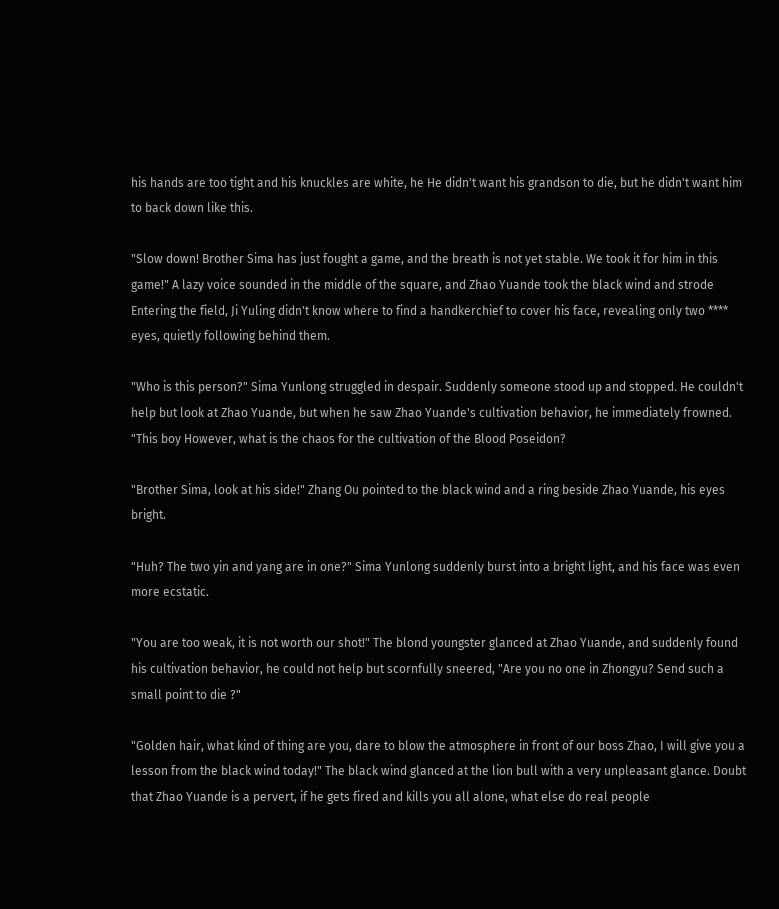his hands are too tight and his knuckles are white, he He didn't want his grandson to die, but he didn't want him to back down like this.

"Slow down! Brother Sima has just fought a game, and the breath is not yet stable. We took it for him in this game!" A lazy voice sounded in the middle of the square, and Zhao Yuande took the black wind and strode Entering the field, Ji Yuling didn't know where to find a handkerchief to cover his face, revealing only two **** eyes, quietly following behind them.

"Who is this person?" Sima Yunlong struggled in despair. Suddenly someone stood up and stopped. He couldn't help but look at Zhao Yuande, but when he saw Zhao Yuande's cultivation behavior, he immediately frowned. "This boy However, what is the chaos for the cultivation of the Blood Poseidon?

"Brother Sima, look at his side!" Zhang Ou pointed to the black wind and a ring beside Zhao Yuande, his eyes bright.

"Huh? The two yin and yang are in one?" Sima Yunlong suddenly burst into a bright light, and his face was even more ecstatic.

"You are too weak, it is not worth our shot!" The blond youngster glanced at Zhao Yuande, and suddenly found his cultivation behavior, he could not help but scornfully sneered, "Are you no one in Zhongyu? Send such a small point to die ?"

"Golden hair, what kind of thing are you, dare to blow the atmosphere in front of our boss Zhao, I will give you a lesson from the black wind today!" The black wind glanced at the lion bull with a very unpleasant glance. Doubt that Zhao Yuande is a pervert, if he gets fired and kills you all alone, what else do real people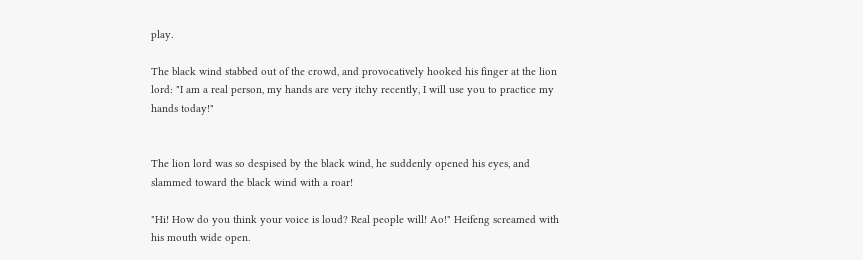play.

The black wind stabbed out of the crowd, and provocatively hooked his finger at the lion lord: "I am a real person, my hands are very itchy recently, I will use you to practice my hands today!"


The lion lord was so despised by the black wind, he suddenly opened his eyes, and slammed toward the black wind with a roar!

"Hi! How do you think your voice is loud? Real people will! Ao!" Heifeng screamed with his mouth wide open.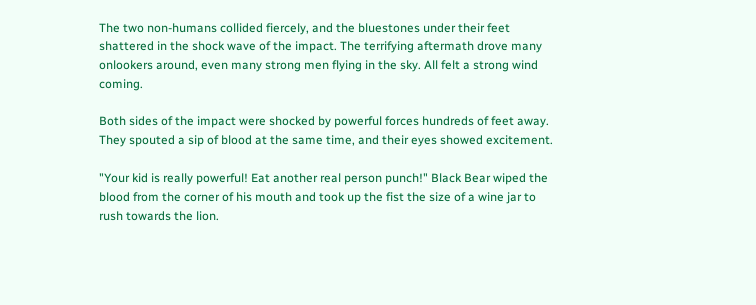The two non-humans collided fiercely, and the bluestones under their feet shattered in the shock wave of the impact. The terrifying aftermath drove many onlookers around, even many strong men flying in the sky. All felt a strong wind coming.

Both sides of the impact were shocked by powerful forces hundreds of feet away. They spouted a sip of blood at the same time, and their eyes showed excitement.

"Your kid is really powerful! Eat another real person punch!" Black Bear wiped the blood from the corner of his mouth and took up the fist the size of a wine jar to rush towards the lion.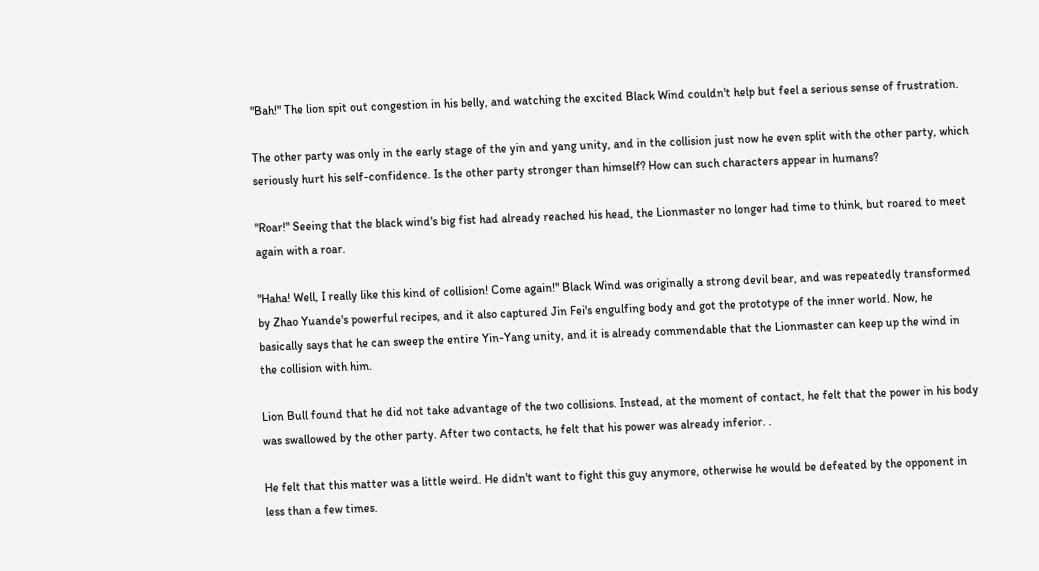"Bah!" The lion spit out congestion in his belly, and watching the excited Black Wind couldn't help but feel a serious sense of frustration.

The other party was only in the early stage of the yin and yang unity, and in the collision just now he even split with the other party, which seriously hurt his self-confidence. Is the other party stronger than himself? How can such characters appear in humans?

"Roar!" Seeing that the black wind's big fist had already reached his head, the Lionmaster no longer had time to think, but roared to meet again with a roar.

"Haha! Well, I really like this kind of collision! Come again!" Black Wind was originally a strong devil bear, and was repeatedly transformed by Zhao Yuande's powerful recipes, and it also captured Jin Fei's engulfing body and got the prototype of the inner world. Now, he basically says that he can sweep the entire Yin-Yang unity, and it is already commendable that the Lionmaster can keep up the wind in the collision with him.

Lion Bull found that he did not take advantage of the two collisions. Instead, at the moment of contact, he felt that the power in his body was swallowed by the other party. After two contacts, he felt that his power was already inferior. .

He felt that this matter was a little weird. He didn't want to fight this guy anymore, otherwise he would be defeated by the opponent in less than a few times.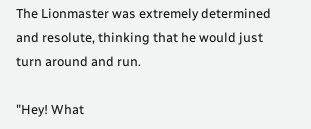The Lionmaster was extremely determined and resolute, thinking that he would just turn around and run.

"Hey! What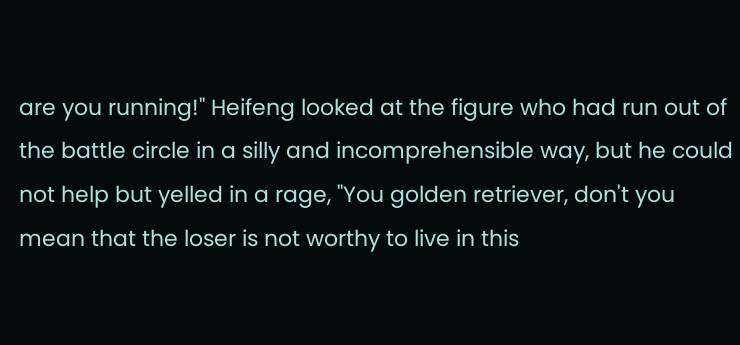are you running!" Heifeng looked at the figure who had run out of the battle circle in a silly and incomprehensible way, but he could not help but yelled in a rage, "You golden retriever, don't you mean that the loser is not worthy to live in this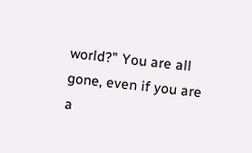world?" You are all gone, even if you are a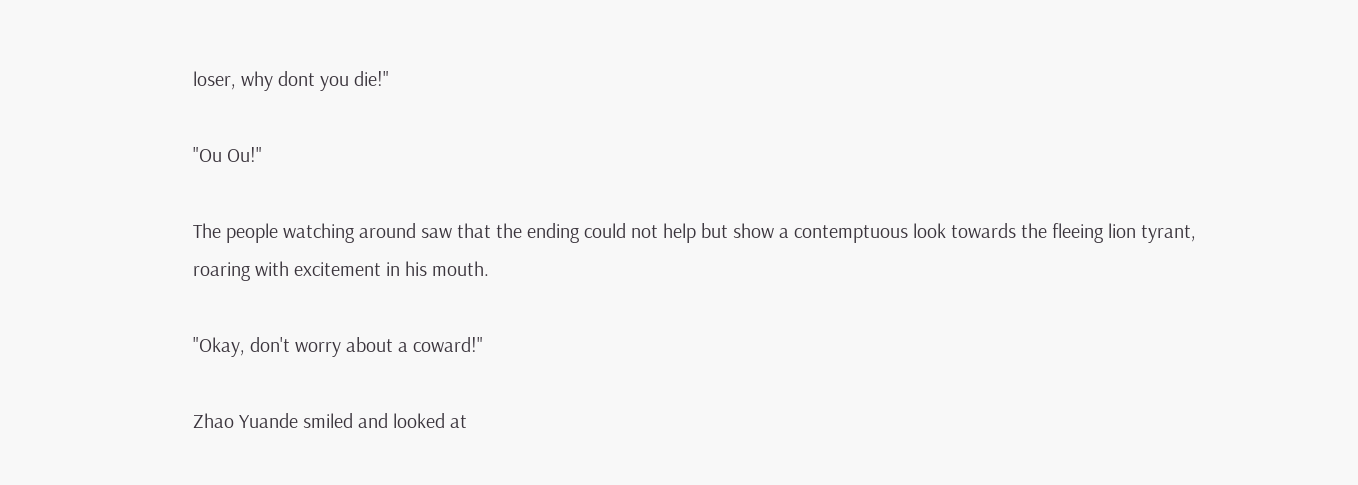loser, why dont you die!"

"Ou Ou!"

The people watching around saw that the ending could not help but show a contemptuous look towards the fleeing lion tyrant, roaring with excitement in his mouth.

"Okay, don't worry about a coward!"

Zhao Yuande smiled and looked at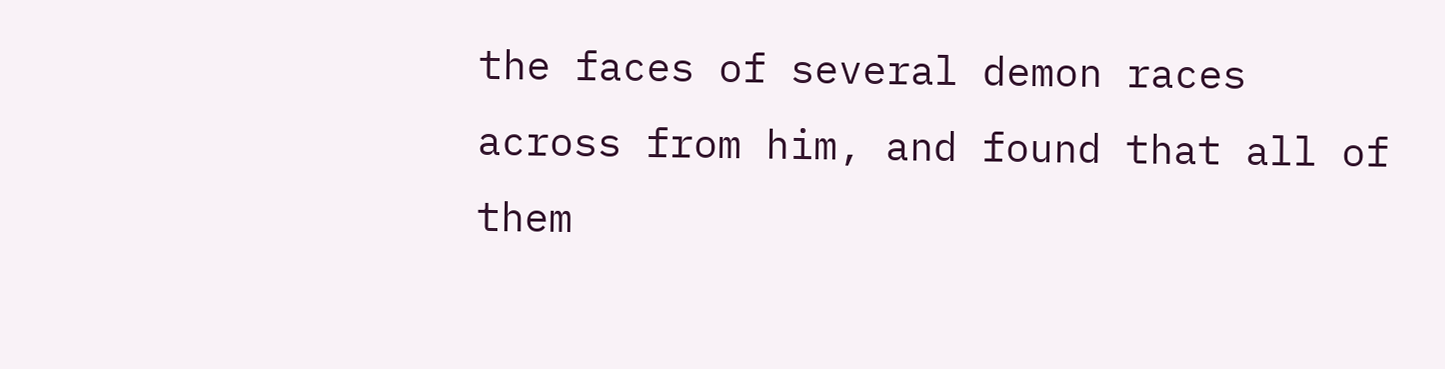the faces of several demon races across from him, and found that all of them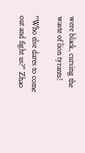were black, cursing the waste of lion tyrants!

"Who else dares to come out and fight us?" Zhao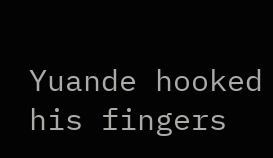Yuande hooked his fingers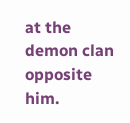at the demon clan opposite him.